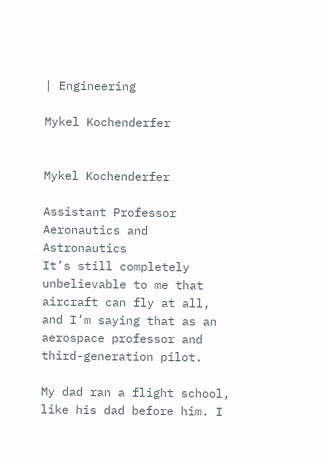| Engineering

Mykel Kochenderfer


Mykel Kochenderfer

Assistant Professor
Aeronautics and Astronautics
It’s still completely unbelievable to me that aircraft can fly at all, and I’m saying that as an aerospace professor and third-generation pilot.

My dad ran a flight school, like his dad before him. I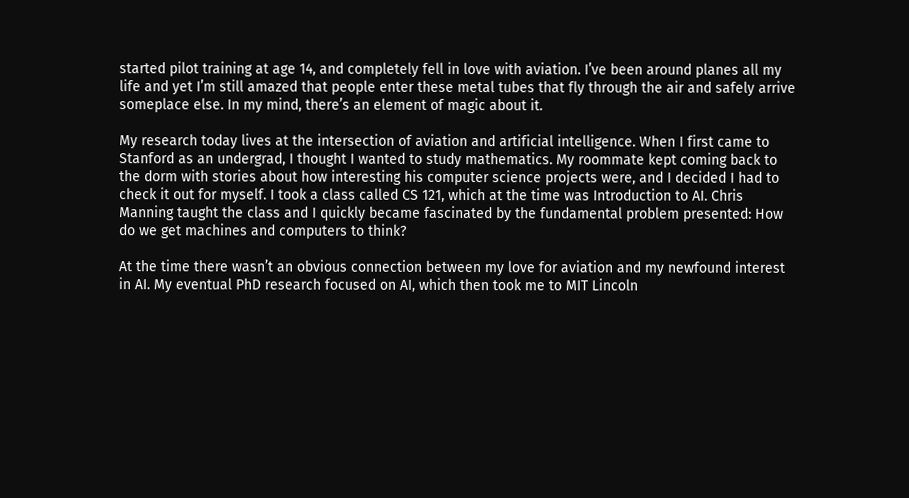started pilot training at age 14, and completely fell in love with aviation. I’ve been around planes all my life and yet I’m still amazed that people enter these metal tubes that fly through the air and safely arrive someplace else. In my mind, there’s an element of magic about it.

My research today lives at the intersection of aviation and artificial intelligence. When I first came to Stanford as an undergrad, I thought I wanted to study mathematics. My roommate kept coming back to the dorm with stories about how interesting his computer science projects were, and I decided I had to check it out for myself. I took a class called CS 121, which at the time was Introduction to AI. Chris Manning taught the class and I quickly became fascinated by the fundamental problem presented: How do we get machines and computers to think?

At the time there wasn’t an obvious connection between my love for aviation and my newfound interest in AI. My eventual PhD research focused on AI, which then took me to MIT Lincoln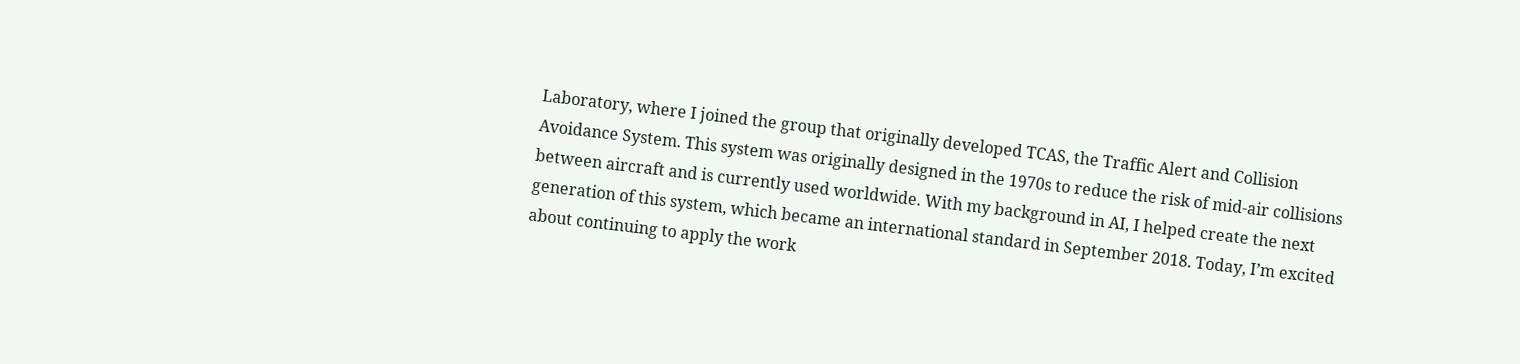Laboratory, where I joined the group that originally developed TCAS, the Traffic Alert and Collision Avoidance System. This system was originally designed in the 1970s to reduce the risk of mid-air collisions between aircraft and is currently used worldwide. With my background in AI, I helped create the next generation of this system, which became an international standard in September 2018. Today, I’m excited about continuing to apply the work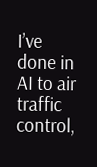I’ve done in AI to air traffic control,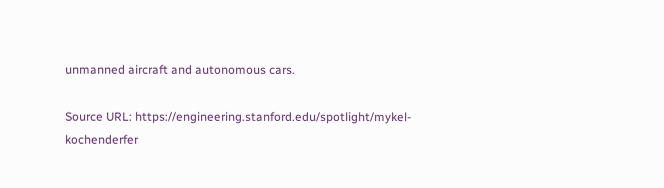unmanned aircraft and autonomous cars.

Source URL: https://engineering.stanford.edu/spotlight/mykel-kochenderfer